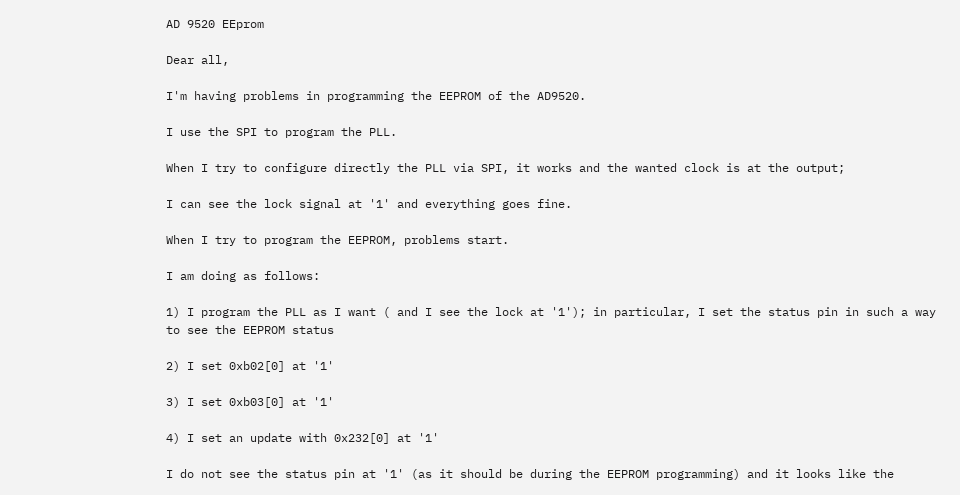AD 9520 EEprom

Dear all,

I'm having problems in programming the EEPROM of the AD9520.

I use the SPI to program the PLL.

When I try to configure directly the PLL via SPI, it works and the wanted clock is at the output;

I can see the lock signal at '1' and everything goes fine.

When I try to program the EEPROM, problems start.

I am doing as follows:

1) I program the PLL as I want ( and I see the lock at '1'); in particular, I set the status pin in such a way to see the EEPROM status

2) I set 0xb02[0] at '1'

3) I set 0xb03[0] at '1'

4) I set an update with 0x232[0] at '1'

I do not see the status pin at '1' (as it should be during the EEPROM programming) and it looks like the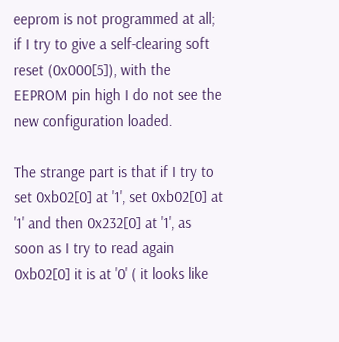eeprom is not programmed at all; if I try to give a self-clearing soft reset (0x000[5]), with the EEPROM pin high I do not see the new configuration loaded.

The strange part is that if I try to set 0xb02[0] at '1', set 0xb02[0] at '1' and then 0x232[0] at '1', as soon as I try to read again 0xb02[0] it is at '0' ( it looks like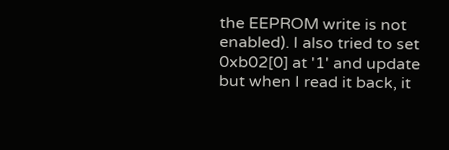the EEPROM write is not enabled). I also tried to set 0xb02[0] at '1' and update but when I read it back, it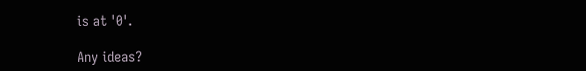is at '0'.

Any ideas?